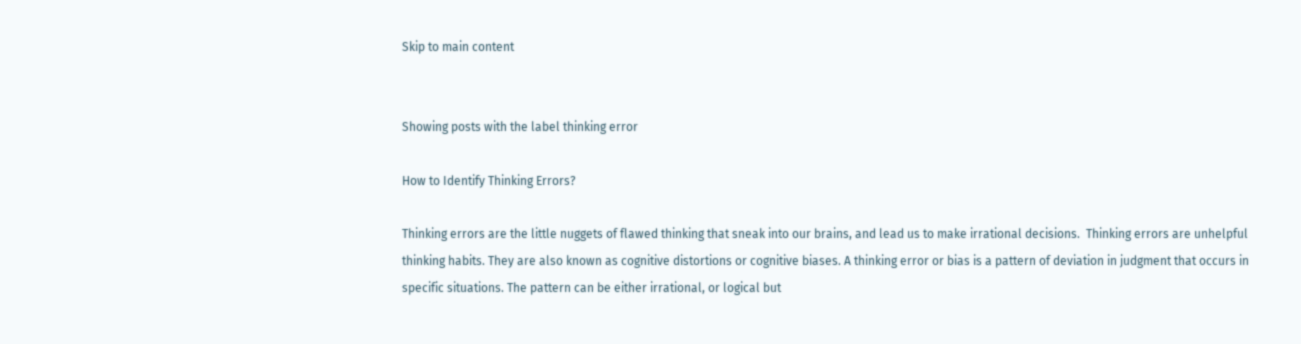Skip to main content


Showing posts with the label thinking error

How to Identify Thinking Errors?

Thinking errors are the little nuggets of flawed thinking that sneak into our brains, and lead us to make irrational decisions.  Thinking errors are unhelpful thinking habits. They are also known as cognitive distortions or cognitive biases. A thinking error or bias is a pattern of deviation in judgment that occurs in specific situations. The pattern can be either irrational, or logical but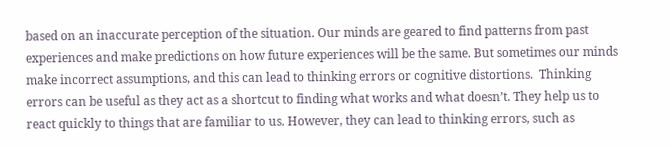based on an inaccurate perception of the situation. Our minds are geared to find patterns from past experiences and make predictions on how future experiences will be the same. But sometimes our minds make incorrect assumptions, and this can lead to thinking errors or cognitive distortions.  Thinking errors can be useful as they act as a shortcut to finding what works and what doesn’t. They help us to react quickly to things that are familiar to us. However, they can lead to thinking errors, such as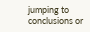jumping to conclusions or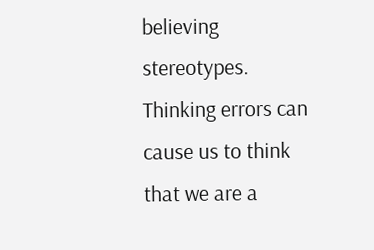believing stereotypes.  Thinking errors can cause us to think that we are a